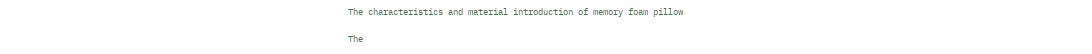The characteristics and material introduction of memory foam pillow

The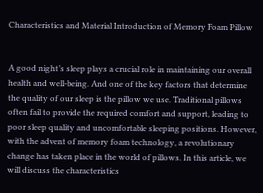Characteristics and Material Introduction of Memory Foam Pillow


A good night’s sleep plays a crucial role in maintaining our overall health and well-being. And one of the key factors that determine the quality of our sleep is the pillow we use. Traditional pillows often fail to provide the required comfort and support, leading to poor sleep quality and uncomfortable sleeping positions. However, with the advent of memory foam technology, a revolutionary change has taken place in the world of pillows. In this article, we will discuss the characteristics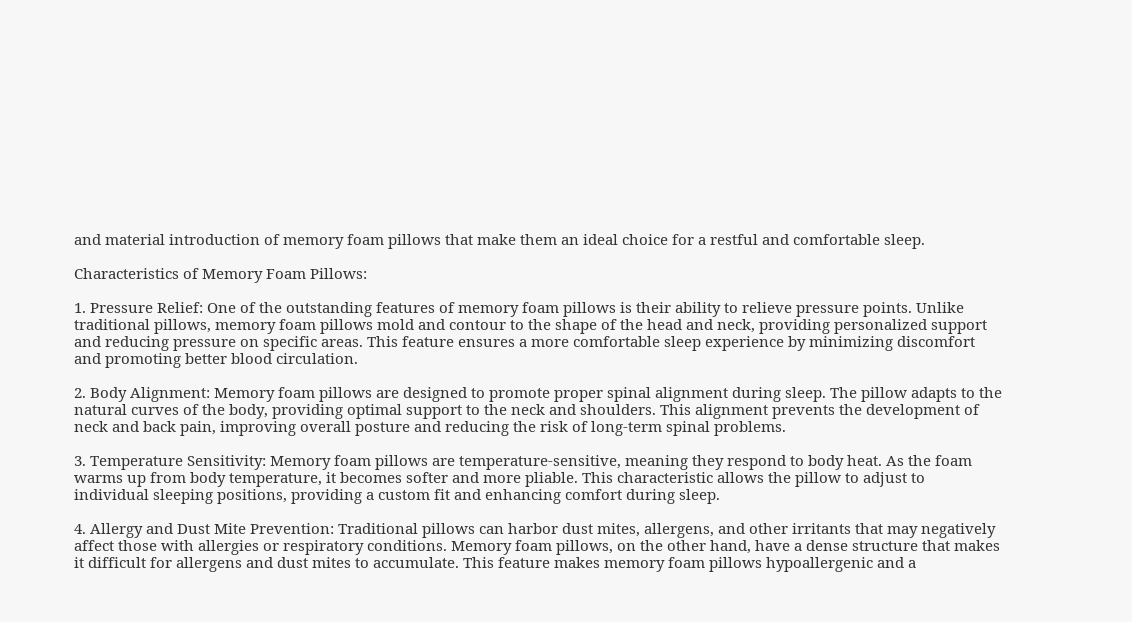and material introduction of memory foam pillows that make them an ideal choice for a restful and comfortable sleep.

Characteristics of Memory Foam Pillows:

1. Pressure Relief: One of the outstanding features of memory foam pillows is their ability to relieve pressure points. Unlike traditional pillows, memory foam pillows mold and contour to the shape of the head and neck, providing personalized support and reducing pressure on specific areas. This feature ensures a more comfortable sleep experience by minimizing discomfort and promoting better blood circulation.

2. Body Alignment: Memory foam pillows are designed to promote proper spinal alignment during sleep. The pillow adapts to the natural curves of the body, providing optimal support to the neck and shoulders. This alignment prevents the development of neck and back pain, improving overall posture and reducing the risk of long-term spinal problems.

3. Temperature Sensitivity: Memory foam pillows are temperature-sensitive, meaning they respond to body heat. As the foam warms up from body temperature, it becomes softer and more pliable. This characteristic allows the pillow to adjust to individual sleeping positions, providing a custom fit and enhancing comfort during sleep.

4. Allergy and Dust Mite Prevention: Traditional pillows can harbor dust mites, allergens, and other irritants that may negatively affect those with allergies or respiratory conditions. Memory foam pillows, on the other hand, have a dense structure that makes it difficult for allergens and dust mites to accumulate. This feature makes memory foam pillows hypoallergenic and a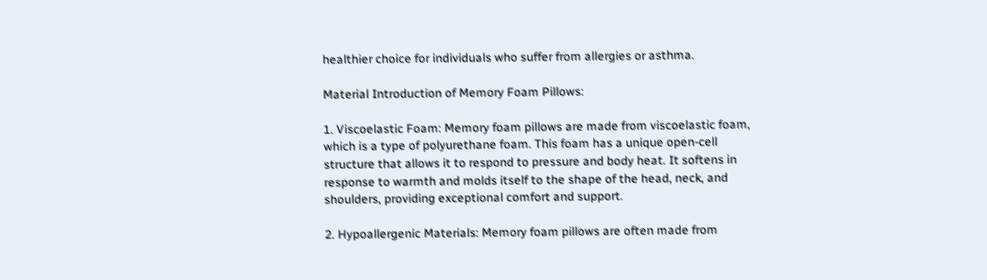healthier choice for individuals who suffer from allergies or asthma.

Material Introduction of Memory Foam Pillows:

1. Viscoelastic Foam: Memory foam pillows are made from viscoelastic foam, which is a type of polyurethane foam. This foam has a unique open-cell structure that allows it to respond to pressure and body heat. It softens in response to warmth and molds itself to the shape of the head, neck, and shoulders, providing exceptional comfort and support.

2. Hypoallergenic Materials: Memory foam pillows are often made from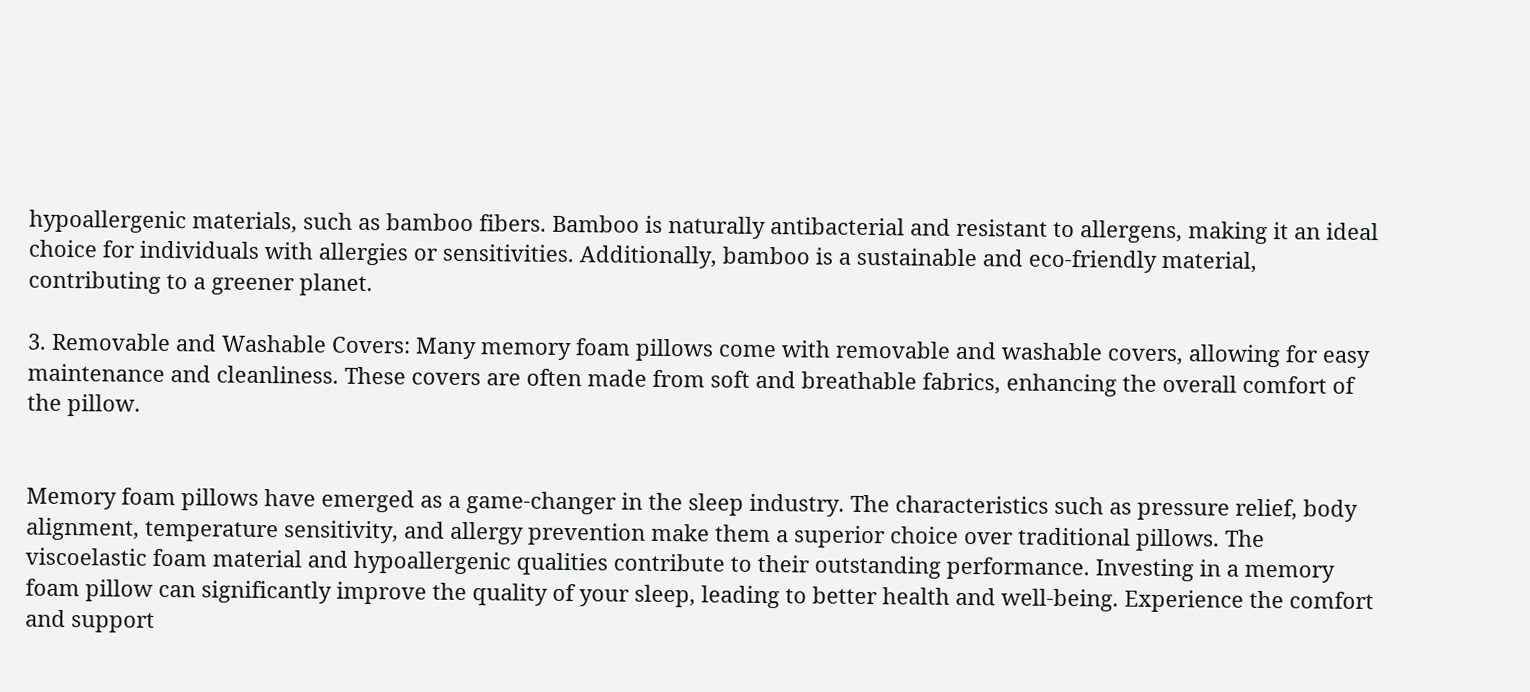hypoallergenic materials, such as bamboo fibers. Bamboo is naturally antibacterial and resistant to allergens, making it an ideal choice for individuals with allergies or sensitivities. Additionally, bamboo is a sustainable and eco-friendly material, contributing to a greener planet.

3. Removable and Washable Covers: Many memory foam pillows come with removable and washable covers, allowing for easy maintenance and cleanliness. These covers are often made from soft and breathable fabrics, enhancing the overall comfort of the pillow.


Memory foam pillows have emerged as a game-changer in the sleep industry. The characteristics such as pressure relief, body alignment, temperature sensitivity, and allergy prevention make them a superior choice over traditional pillows. The viscoelastic foam material and hypoallergenic qualities contribute to their outstanding performance. Investing in a memory foam pillow can significantly improve the quality of your sleep, leading to better health and well-being. Experience the comfort and support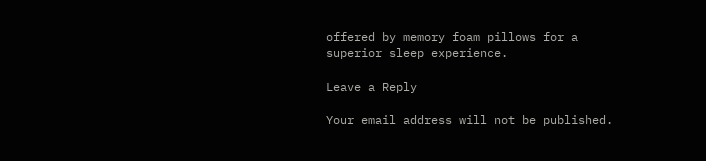offered by memory foam pillows for a superior sleep experience.

Leave a Reply

Your email address will not be published.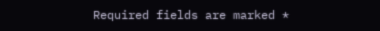Required fields are marked *